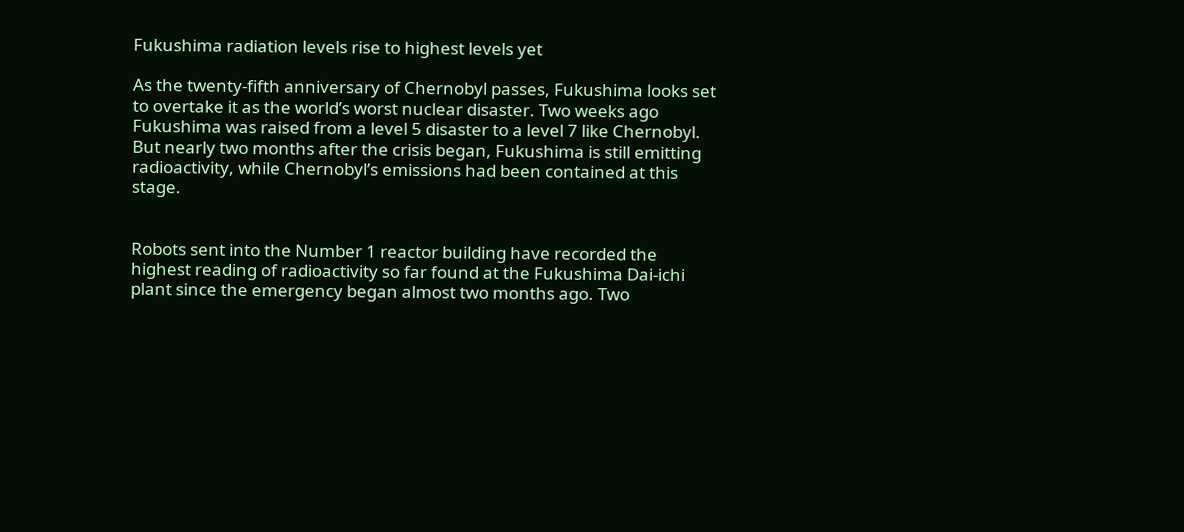Fukushima radiation levels rise to highest levels yet

As the twenty-fifth anniversary of Chernobyl passes, Fukushima looks set to overtake it as the world’s worst nuclear disaster. Two weeks ago Fukushima was raised from a level 5 disaster to a level 7 like Chernobyl. But nearly two months after the crisis began, Fukushima is still emitting radioactivity, while Chernobyl’s emissions had been contained at this stage.


Robots sent into the Number 1 reactor building have recorded the highest reading of radioactivity so far found at the Fukushima Dai-ichi plant since the emergency began almost two months ago. Two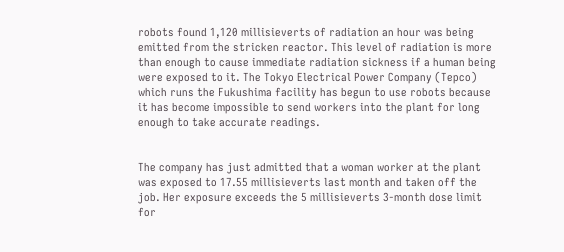robots found 1,120 millisieverts of radiation an hour was being emitted from the stricken reactor. This level of radiation is more than enough to cause immediate radiation sickness if a human being were exposed to it. The Tokyo Electrical Power Company (Tepco) which runs the Fukushima facility has begun to use robots because it has become impossible to send workers into the plant for long enough to take accurate readings.


The company has just admitted that a woman worker at the plant was exposed to 17.55 millisieverts last month and taken off the job. Her exposure exceeds the 5 millisieverts 3-month dose limit for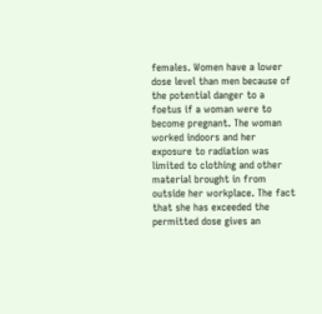females. Women have a lower dose level than men because of the potential danger to a foetus if a woman were to become pregnant. The woman worked indoors and her exposure to radiation was limited to clothing and other material brought in from outside her workplace. The fact that she has exceeded the permitted dose gives an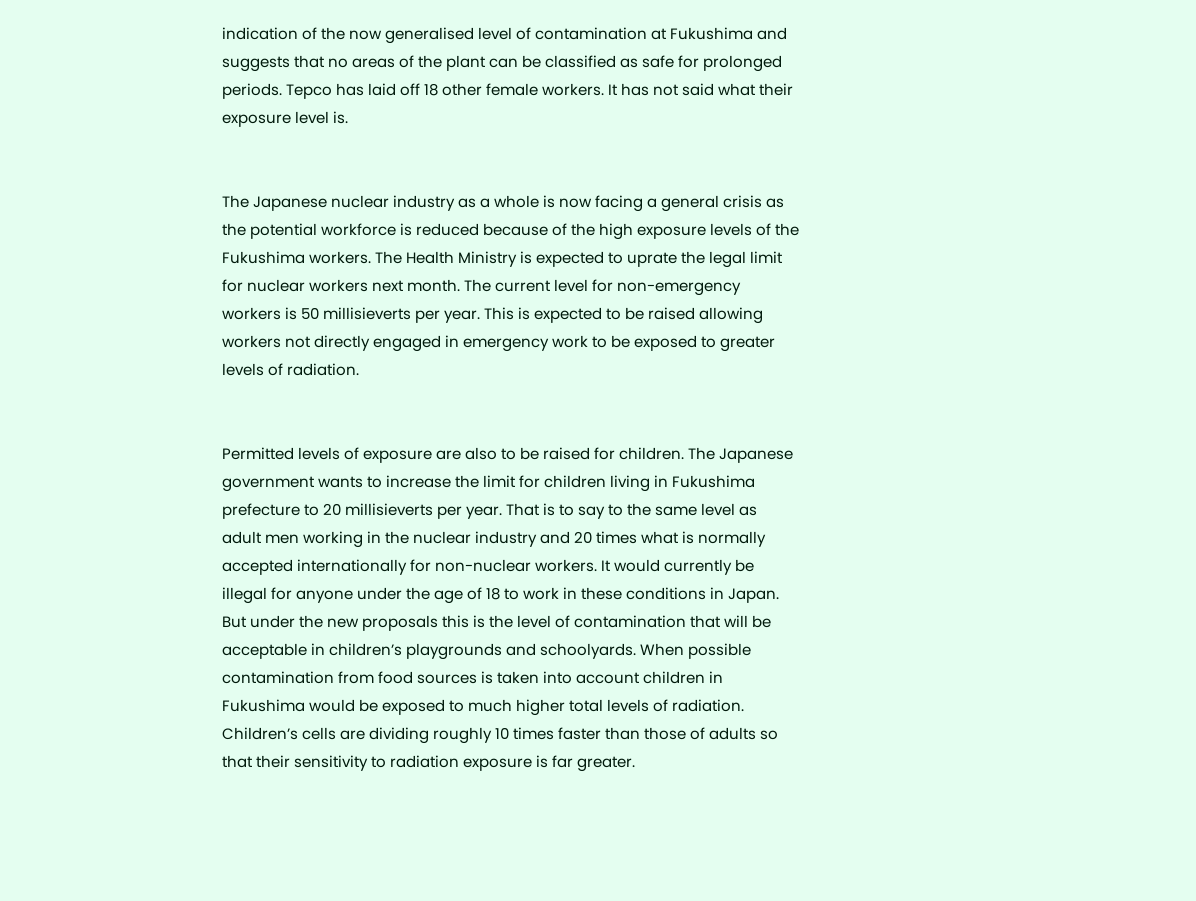indication of the now generalised level of contamination at Fukushima and suggests that no areas of the plant can be classified as safe for prolonged periods. Tepco has laid off 18 other female workers. It has not said what their exposure level is.


The Japanese nuclear industry as a whole is now facing a general crisis as the potential workforce is reduced because of the high exposure levels of the Fukushima workers. The Health Ministry is expected to uprate the legal limit for nuclear workers next month. The current level for non-emergency workers is 50 millisieverts per year. This is expected to be raised allowing workers not directly engaged in emergency work to be exposed to greater levels of radiation.


Permitted levels of exposure are also to be raised for children. The Japanese government wants to increase the limit for children living in Fukushima prefecture to 20 millisieverts per year. That is to say to the same level as adult men working in the nuclear industry and 20 times what is normally accepted internationally for non-nuclear workers. It would currently be illegal for anyone under the age of 18 to work in these conditions in Japan. But under the new proposals this is the level of contamination that will be acceptable in children’s playgrounds and schoolyards. When possible contamination from food sources is taken into account children in Fukushima would be exposed to much higher total levels of radiation. Children’s cells are dividing roughly 10 times faster than those of adults so that their sensitivity to radiation exposure is far greater.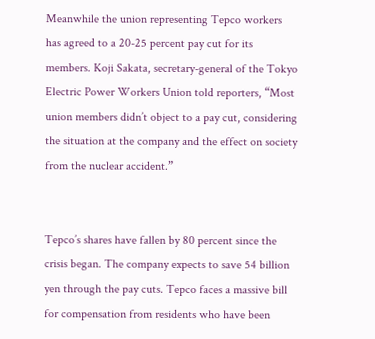Meanwhile the union representing Tepco workers has agreed to a 20-25 percent pay cut for its members. Koji Sakata, secretary-general of the Tokyo Electric Power Workers Union told reporters, “Most union members didn’t object to a pay cut, considering the situation at the company and the effect on society from the nuclear accident.”


Tepco’s shares have fallen by 80 percent since the crisis began. The company expects to save 54 billion yen through the pay cuts. Tepco faces a massive bill for compensation from residents who have been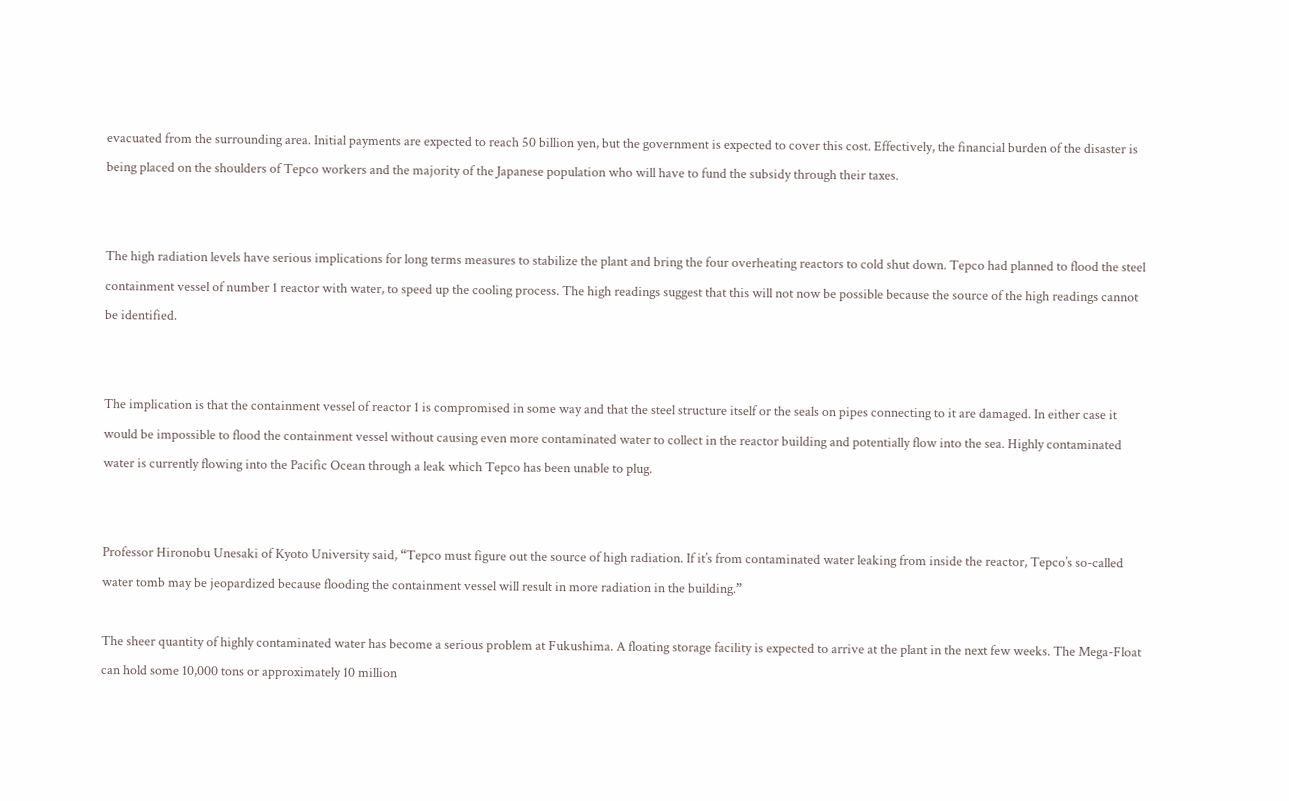evacuated from the surrounding area. Initial payments are expected to reach 50 billion yen, but the government is expected to cover this cost. Effectively, the financial burden of the disaster is being placed on the shoulders of Tepco workers and the majority of the Japanese population who will have to fund the subsidy through their taxes.


The high radiation levels have serious implications for long terms measures to stabilize the plant and bring the four overheating reactors to cold shut down. Tepco had planned to flood the steel containment vessel of number 1 reactor with water, to speed up the cooling process. The high readings suggest that this will not now be possible because the source of the high readings cannot be identified.


The implication is that the containment vessel of reactor 1 is compromised in some way and that the steel structure itself or the seals on pipes connecting to it are damaged. In either case it would be impossible to flood the containment vessel without causing even more contaminated water to collect in the reactor building and potentially flow into the sea. Highly contaminated water is currently flowing into the Pacific Ocean through a leak which Tepco has been unable to plug.


Professor Hironobu Unesaki of Kyoto University said, “Tepco must figure out the source of high radiation. If it’s from contaminated water leaking from inside the reactor, Tepco’s so-called water tomb may be jeopardized because flooding the containment vessel will result in more radiation in the building.”

The sheer quantity of highly contaminated water has become a serious problem at Fukushima. A floating storage facility is expected to arrive at the plant in the next few weeks. The Mega-Float can hold some 10,000 tons or approximately 10 million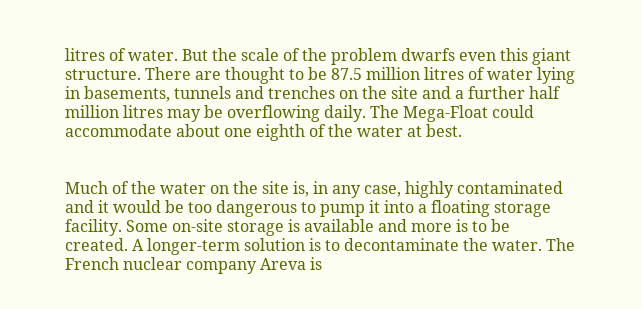litres of water. But the scale of the problem dwarfs even this giant structure. There are thought to be 87.5 million litres of water lying in basements, tunnels and trenches on the site and a further half million litres may be overflowing daily. The Mega-Float could accommodate about one eighth of the water at best.


Much of the water on the site is, in any case, highly contaminated and it would be too dangerous to pump it into a floating storage facility. Some on-site storage is available and more is to be created. A longer-term solution is to decontaminate the water. The French nuclear company Areva is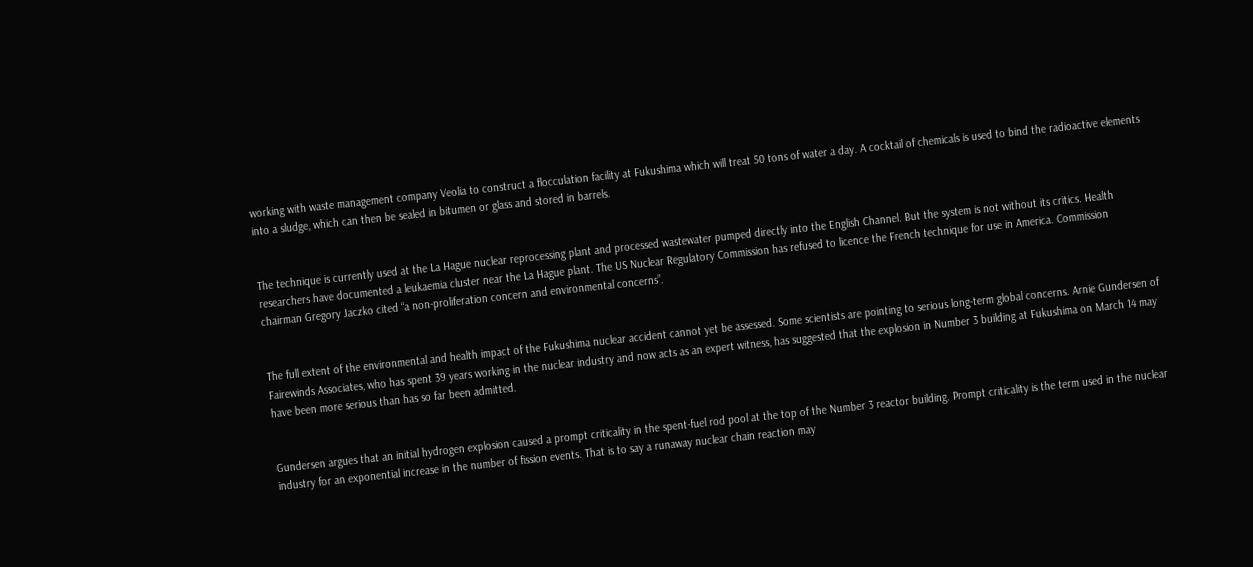working with waste management company Veolia to construct a flocculation facility at Fukushima which will treat 50 tons of water a day. A cocktail of chemicals is used to bind the radioactive elements into a sludge, which can then be sealed in bitumen or glass and stored in barrels.


The technique is currently used at the La Hague nuclear reprocessing plant and processed wastewater pumped directly into the English Channel. But the system is not without its critics. Health researchers have documented a leukaemia cluster near the La Hague plant. The US Nuclear Regulatory Commission has refused to licence the French technique for use in America. Commission chairman Gregory Jaczko cited “a non-proliferation concern and environmental concerns”.


The full extent of the environmental and health impact of the Fukushima nuclear accident cannot yet be assessed. Some scientists are pointing to serious long-term global concerns. Arnie Gundersen of Fairewinds Associates, who has spent 39 years working in the nuclear industry and now acts as an expert witness, has suggested that the explosion in Number 3 building at Fukushima on March 14 may have been more serious than has so far been admitted.


Gundersen argues that an initial hydrogen explosion caused a prompt criticality in the spent-fuel rod pool at the top of the Number 3 reactor building. Prompt criticality is the term used in the nuclear industry for an exponential increase in the number of fission events. That is to say a runaway nuclear chain reaction may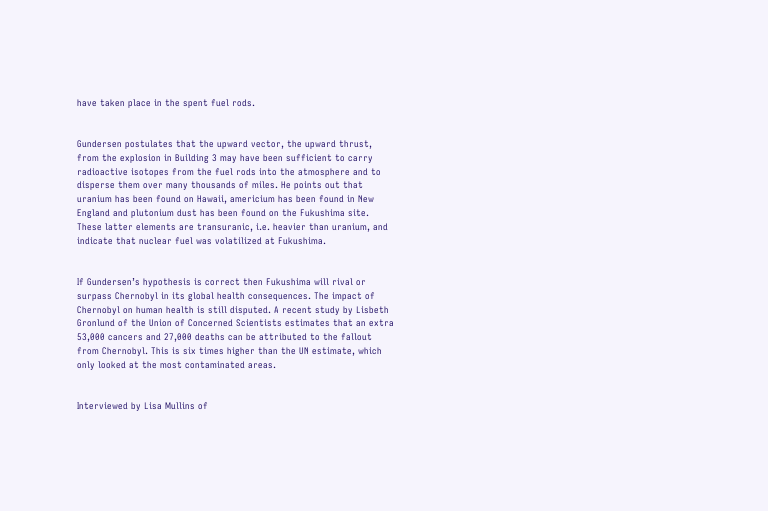have taken place in the spent fuel rods.


Gundersen postulates that the upward vector, the upward thrust, from the explosion in Building 3 may have been sufficient to carry radioactive isotopes from the fuel rods into the atmosphere and to disperse them over many thousands of miles. He points out that uranium has been found on Hawaii, americium has been found in New England and plutonium dust has been found on the Fukushima site. These latter elements are transuranic, i.e. heavier than uranium, and indicate that nuclear fuel was volatilized at Fukushima.


If Gundersen’s hypothesis is correct then Fukushima will rival or surpass Chernobyl in its global health consequences. The impact of Chernobyl on human health is still disputed. A recent study by Lisbeth Gronlund of the Union of Concerned Scientists estimates that an extra 53,000 cancers and 27,000 deaths can be attributed to the fallout from Chernobyl. This is six times higher than the UN estimate, which only looked at the most contaminated areas.


Interviewed by Lisa Mullins of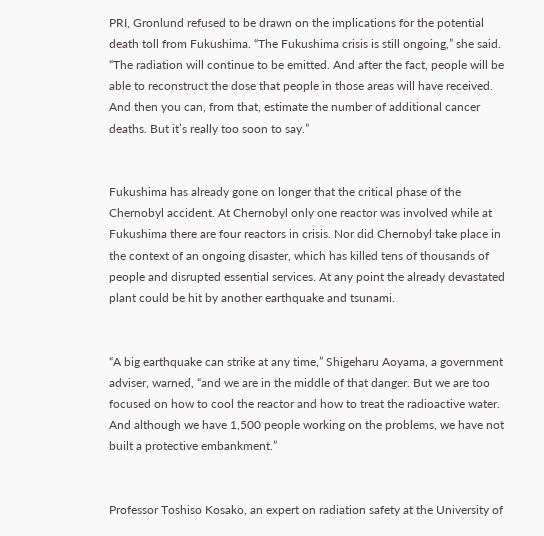PRI, Gronlund refused to be drawn on the implications for the potential death toll from Fukushima. “The Fukushima crisis is still ongoing,” she said. “The radiation will continue to be emitted. And after the fact, people will be able to reconstruct the dose that people in those areas will have received. And then you can, from that, estimate the number of additional cancer deaths. But it’s really too soon to say.”


Fukushima has already gone on longer that the critical phase of the Chernobyl accident. At Chernobyl only one reactor was involved while at Fukushima there are four reactors in crisis. Nor did Chernobyl take place in the context of an ongoing disaster, which has killed tens of thousands of people and disrupted essential services. At any point the already devastated plant could be hit by another earthquake and tsunami.


“A big earthquake can strike at any time,” Shigeharu Aoyama, a government adviser, warned, “and we are in the middle of that danger. But we are too focused on how to cool the reactor and how to treat the radioactive water. And although we have 1,500 people working on the problems, we have not built a protective embankment.”


Professor Toshiso Kosako, an expert on radiation safety at the University of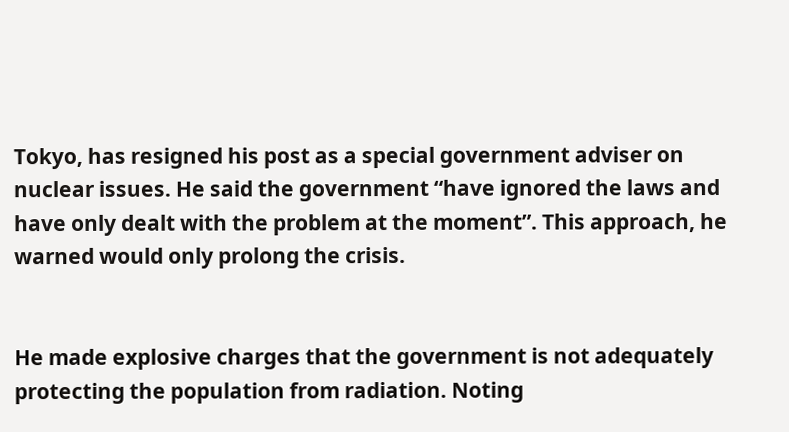Tokyo, has resigned his post as a special government adviser on nuclear issues. He said the government “have ignored the laws and have only dealt with the problem at the moment”. This approach, he warned would only prolong the crisis.


He made explosive charges that the government is not adequately protecting the population from radiation. Noting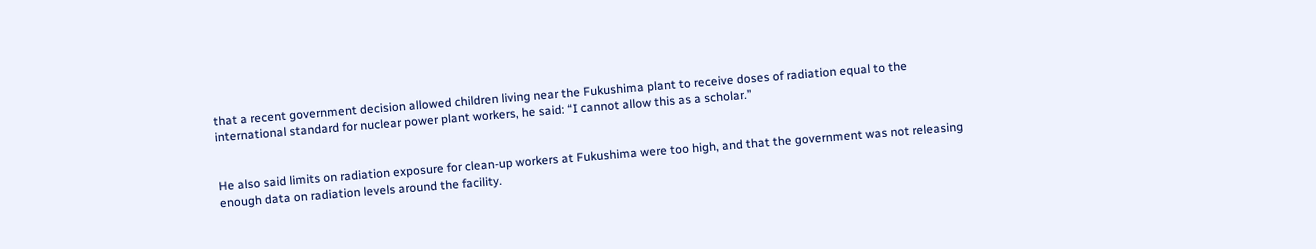that a recent government decision allowed children living near the Fukushima plant to receive doses of radiation equal to the international standard for nuclear power plant workers, he said: “I cannot allow this as a scholar.”


He also said limits on radiation exposure for clean-up workers at Fukushima were too high, and that the government was not releasing enough data on radiation levels around the facility.